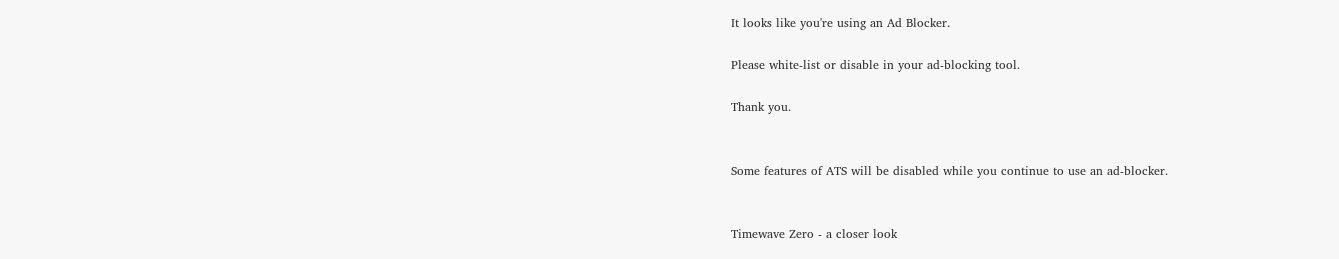It looks like you're using an Ad Blocker.

Please white-list or disable in your ad-blocking tool.

Thank you.


Some features of ATS will be disabled while you continue to use an ad-blocker.


Timewave Zero - a closer look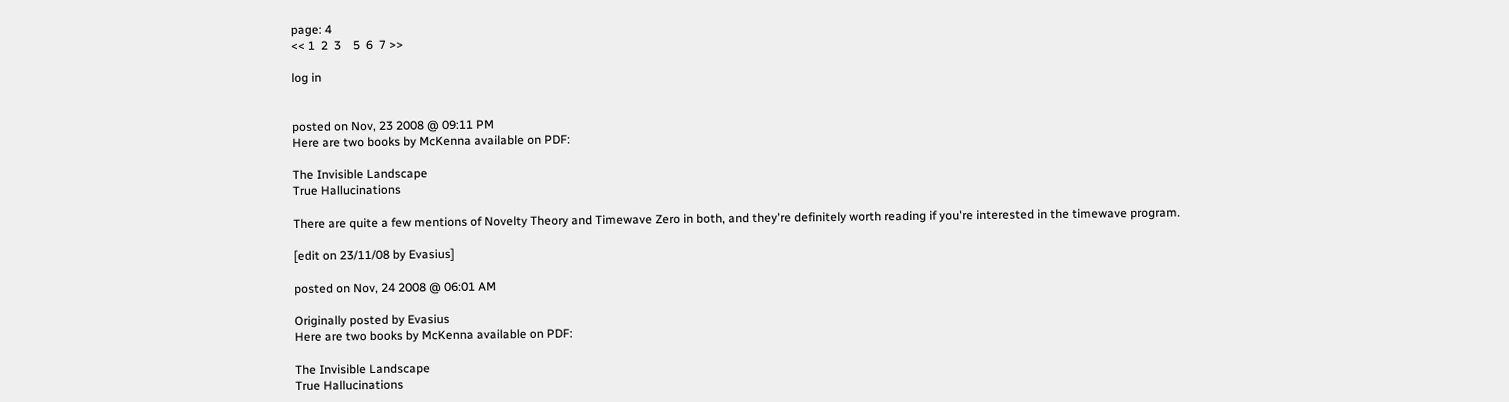page: 4
<< 1  2  3    5  6  7 >>

log in


posted on Nov, 23 2008 @ 09:11 PM
Here are two books by McKenna available on PDF:

The Invisible Landscape
True Hallucinations

There are quite a few mentions of Novelty Theory and Timewave Zero in both, and they're definitely worth reading if you're interested in the timewave program.

[edit on 23/11/08 by Evasius]

posted on Nov, 24 2008 @ 06:01 AM

Originally posted by Evasius
Here are two books by McKenna available on PDF:

The Invisible Landscape
True Hallucinations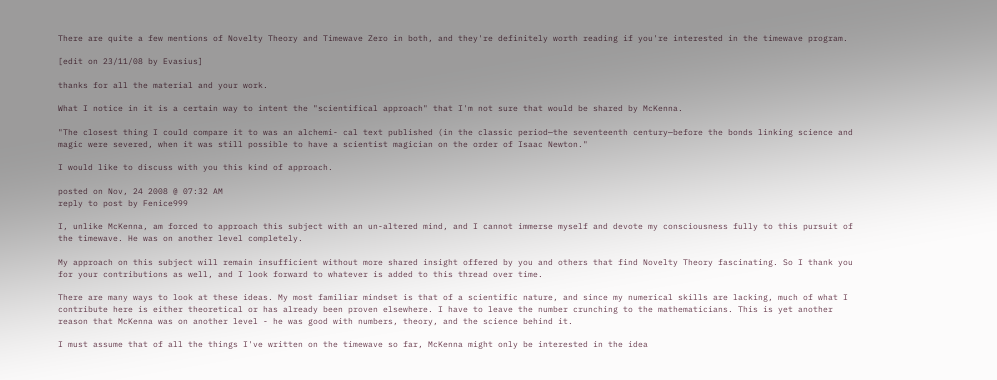There are quite a few mentions of Novelty Theory and Timewave Zero in both, and they're definitely worth reading if you're interested in the timewave program.

[edit on 23/11/08 by Evasius]

thanks for all the material and your work.

What I notice in it is a certain way to intent the "scientifical approach" that I'm not sure that would be shared by McKenna.

"The closest thing I could compare it to was an alchemi- cal text published (in the classic period—the seventeenth century—before the bonds linking science and magic were severed, when it was still possible to have a scientist magician on the order of Isaac Newton."

I would like to discuss with you this kind of approach.

posted on Nov, 24 2008 @ 07:32 AM
reply to post by Fenice999

I, unlike McKenna, am forced to approach this subject with an un-altered mind, and I cannot immerse myself and devote my consciousness fully to this pursuit of the timewave. He was on another level completely.

My approach on this subject will remain insufficient without more shared insight offered by you and others that find Novelty Theory fascinating. So I thank you for your contributions as well, and I look forward to whatever is added to this thread over time.

There are many ways to look at these ideas. My most familiar mindset is that of a scientific nature, and since my numerical skills are lacking, much of what I contribute here is either theoretical or has already been proven elsewhere. I have to leave the number crunching to the mathematicians. This is yet another reason that McKenna was on another level - he was good with numbers, theory, and the science behind it.

I must assume that of all the things I've written on the timewave so far, McKenna might only be interested in the idea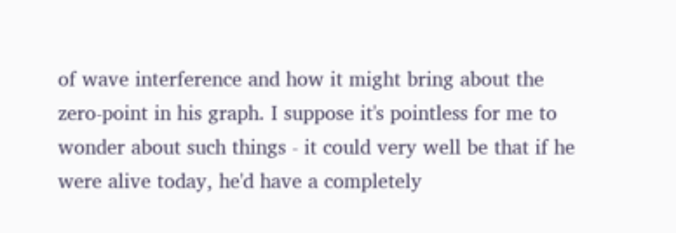of wave interference and how it might bring about the zero-point in his graph. I suppose it's pointless for me to wonder about such things - it could very well be that if he were alive today, he'd have a completely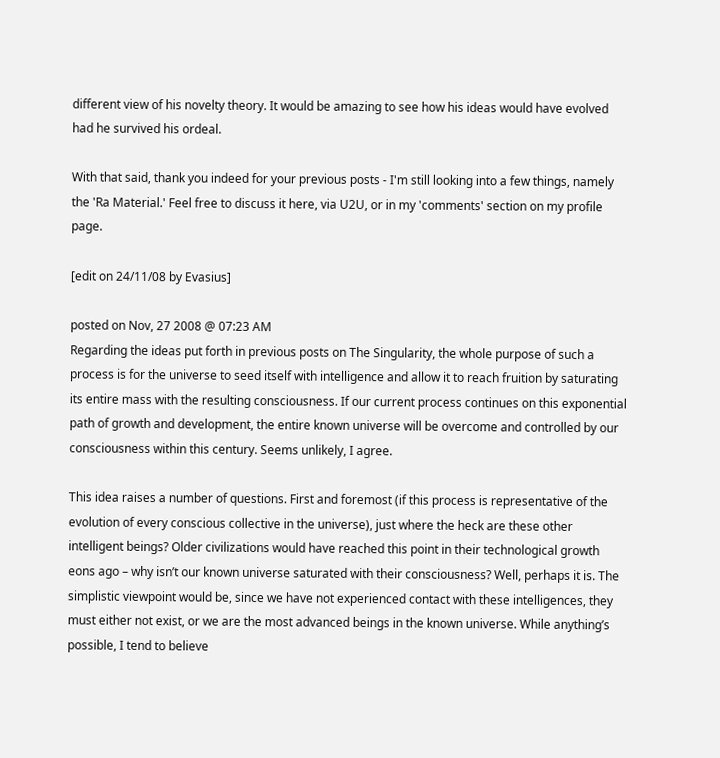different view of his novelty theory. It would be amazing to see how his ideas would have evolved had he survived his ordeal.

With that said, thank you indeed for your previous posts - I'm still looking into a few things, namely the 'Ra Material.' Feel free to discuss it here, via U2U, or in my 'comments' section on my profile page.

[edit on 24/11/08 by Evasius]

posted on Nov, 27 2008 @ 07:23 AM
Regarding the ideas put forth in previous posts on The Singularity, the whole purpose of such a process is for the universe to seed itself with intelligence and allow it to reach fruition by saturating its entire mass with the resulting consciousness. If our current process continues on this exponential path of growth and development, the entire known universe will be overcome and controlled by our consciousness within this century. Seems unlikely, I agree.

This idea raises a number of questions. First and foremost (if this process is representative of the evolution of every conscious collective in the universe), just where the heck are these other intelligent beings? Older civilizations would have reached this point in their technological growth eons ago – why isn’t our known universe saturated with their consciousness? Well, perhaps it is. The simplistic viewpoint would be, since we have not experienced contact with these intelligences, they must either not exist, or we are the most advanced beings in the known universe. While anything’s possible, I tend to believe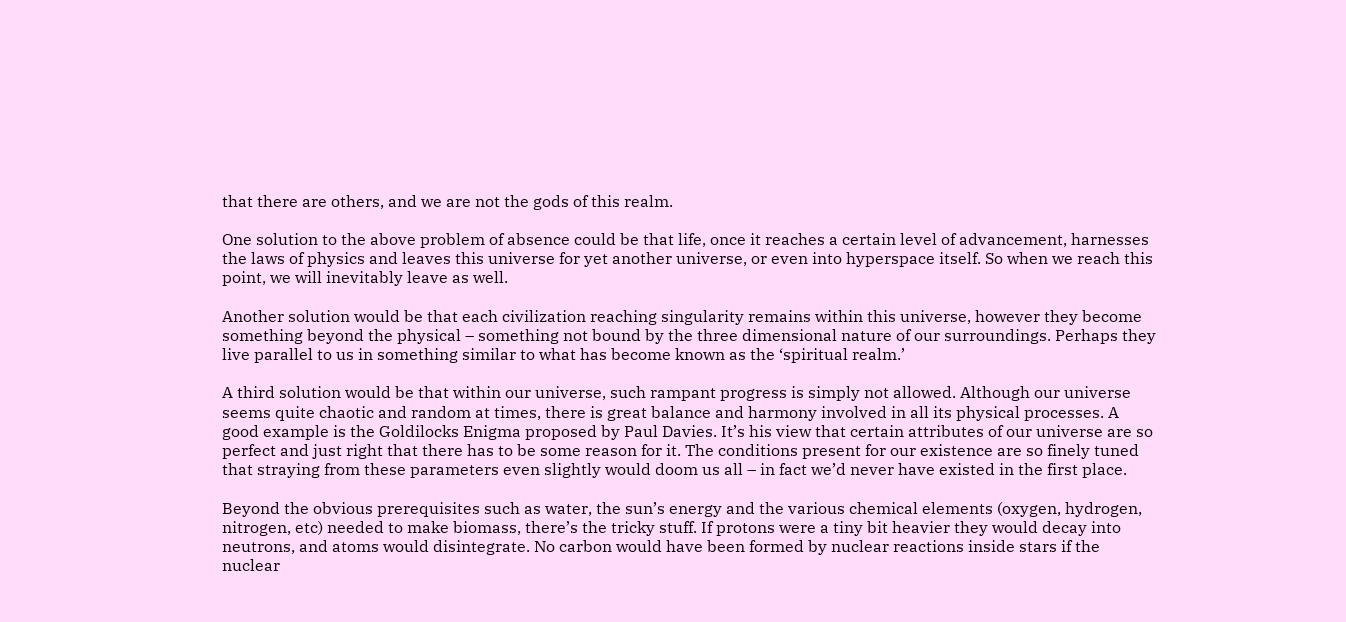that there are others, and we are not the gods of this realm.

One solution to the above problem of absence could be that life, once it reaches a certain level of advancement, harnesses the laws of physics and leaves this universe for yet another universe, or even into hyperspace itself. So when we reach this point, we will inevitably leave as well.

Another solution would be that each civilization reaching singularity remains within this universe, however they become something beyond the physical – something not bound by the three dimensional nature of our surroundings. Perhaps they live parallel to us in something similar to what has become known as the ‘spiritual realm.’

A third solution would be that within our universe, such rampant progress is simply not allowed. Although our universe seems quite chaotic and random at times, there is great balance and harmony involved in all its physical processes. A good example is the Goldilocks Enigma proposed by Paul Davies. It’s his view that certain attributes of our universe are so perfect and just right that there has to be some reason for it. The conditions present for our existence are so finely tuned that straying from these parameters even slightly would doom us all – in fact we’d never have existed in the first place.

Beyond the obvious prerequisites such as water, the sun’s energy and the various chemical elements (oxygen, hydrogen, nitrogen, etc) needed to make biomass, there’s the tricky stuff. If protons were a tiny bit heavier they would decay into neutrons, and atoms would disintegrate. No carbon would have been formed by nuclear reactions inside stars if the nuclear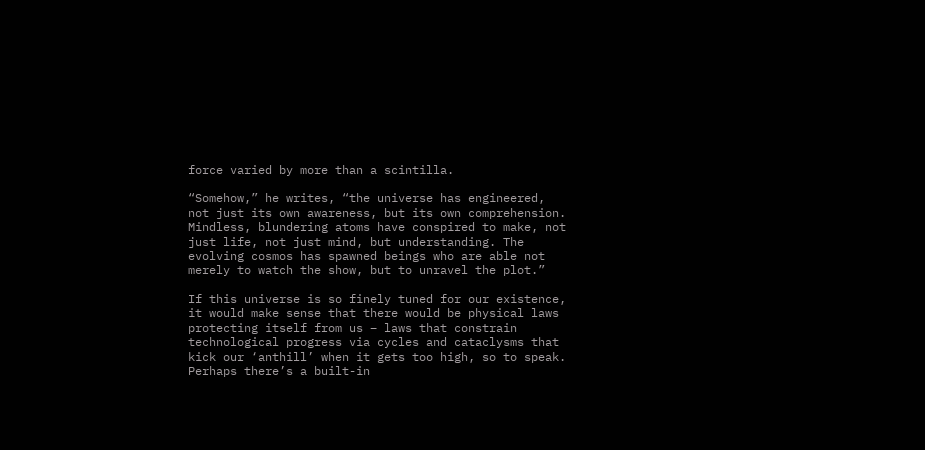force varied by more than a scintilla.

“Somehow,” he writes, “the universe has engineered, not just its own awareness, but its own comprehension. Mindless, blundering atoms have conspired to make, not just life, not just mind, but understanding. The evolving cosmos has spawned beings who are able not merely to watch the show, but to unravel the plot.”

If this universe is so finely tuned for our existence, it would make sense that there would be physical laws protecting itself from us – laws that constrain technological progress via cycles and cataclysms that kick our ‘anthill’ when it gets too high, so to speak. Perhaps there’s a built-in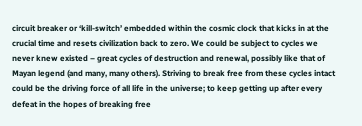circuit breaker or ‘kill-switch’ embedded within the cosmic clock that kicks in at the crucial time and resets civilization back to zero. We could be subject to cycles we never knew existed – great cycles of destruction and renewal, possibly like that of Mayan legend (and many, many others). Striving to break free from these cycles intact could be the driving force of all life in the universe; to keep getting up after every defeat in the hopes of breaking free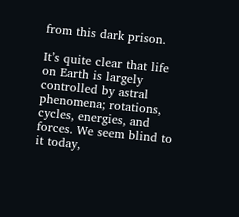from this dark prison.

It’s quite clear that life on Earth is largely controlled by astral phenomena; rotations, cycles, energies, and forces. We seem blind to it today,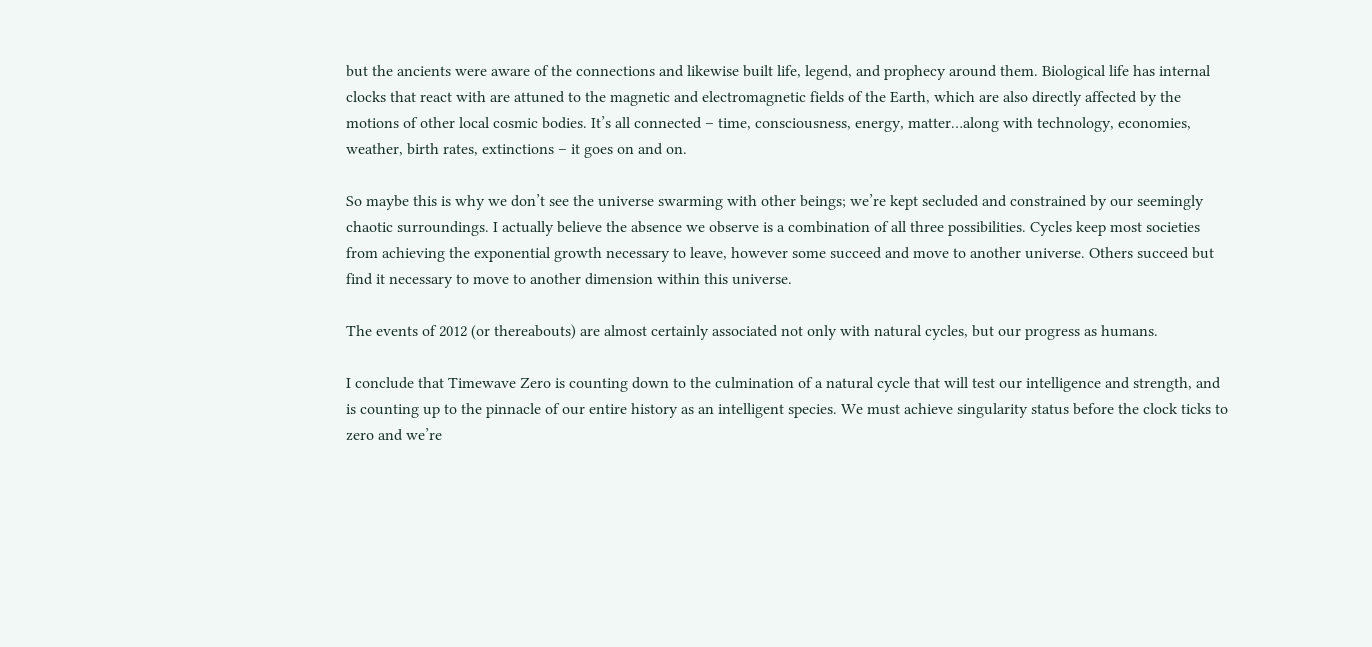but the ancients were aware of the connections and likewise built life, legend, and prophecy around them. Biological life has internal clocks that react with are attuned to the magnetic and electromagnetic fields of the Earth, which are also directly affected by the motions of other local cosmic bodies. It’s all connected – time, consciousness, energy, matter…along with technology, economies, weather, birth rates, extinctions – it goes on and on.

So maybe this is why we don’t see the universe swarming with other beings; we’re kept secluded and constrained by our seemingly chaotic surroundings. I actually believe the absence we observe is a combination of all three possibilities. Cycles keep most societies from achieving the exponential growth necessary to leave, however some succeed and move to another universe. Others succeed but find it necessary to move to another dimension within this universe.

The events of 2012 (or thereabouts) are almost certainly associated not only with natural cycles, but our progress as humans.

I conclude that Timewave Zero is counting down to the culmination of a natural cycle that will test our intelligence and strength, and is counting up to the pinnacle of our entire history as an intelligent species. We must achieve singularity status before the clock ticks to zero and we’re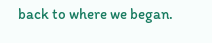back to where we began.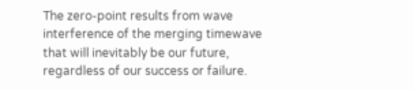The zero-point results from wave interference of the merging timewave that will inevitably be our future, regardless of our success or failure.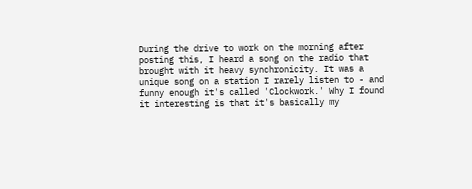During the drive to work on the morning after posting this, I heard a song on the radio that brought with it heavy synchronicity. It was a unique song on a station I rarely listen to - and funny enough it's called 'Clockwork.' Why I found it interesting is that it's basically my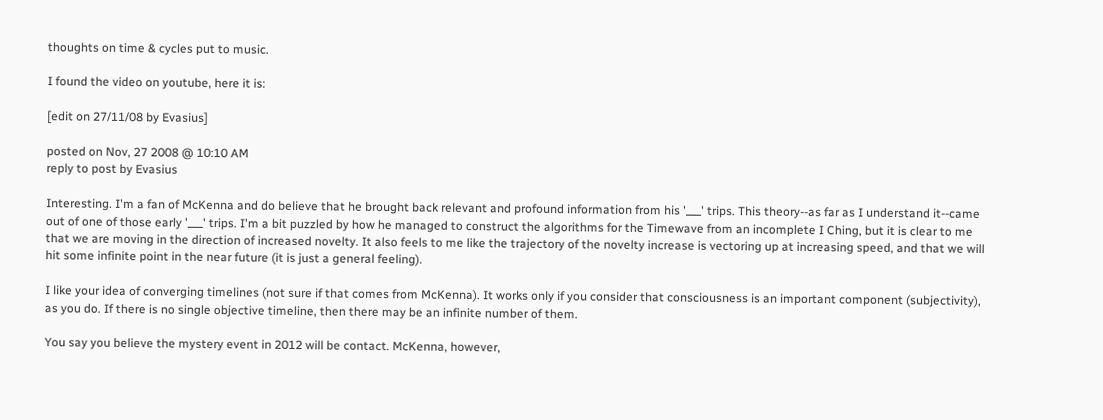thoughts on time & cycles put to music.

I found the video on youtube, here it is:

[edit on 27/11/08 by Evasius]

posted on Nov, 27 2008 @ 10:10 AM
reply to post by Evasius

Interesting. I'm a fan of McKenna and do believe that he brought back relevant and profound information from his '___' trips. This theory--as far as I understand it--came out of one of those early '___' trips. I'm a bit puzzled by how he managed to construct the algorithms for the Timewave from an incomplete I Ching, but it is clear to me that we are moving in the direction of increased novelty. It also feels to me like the trajectory of the novelty increase is vectoring up at increasing speed, and that we will hit some infinite point in the near future (it is just a general feeling).

I like your idea of converging timelines (not sure if that comes from McKenna). It works only if you consider that consciousness is an important component (subjectivity), as you do. If there is no single objective timeline, then there may be an infinite number of them.

You say you believe the mystery event in 2012 will be contact. McKenna, however,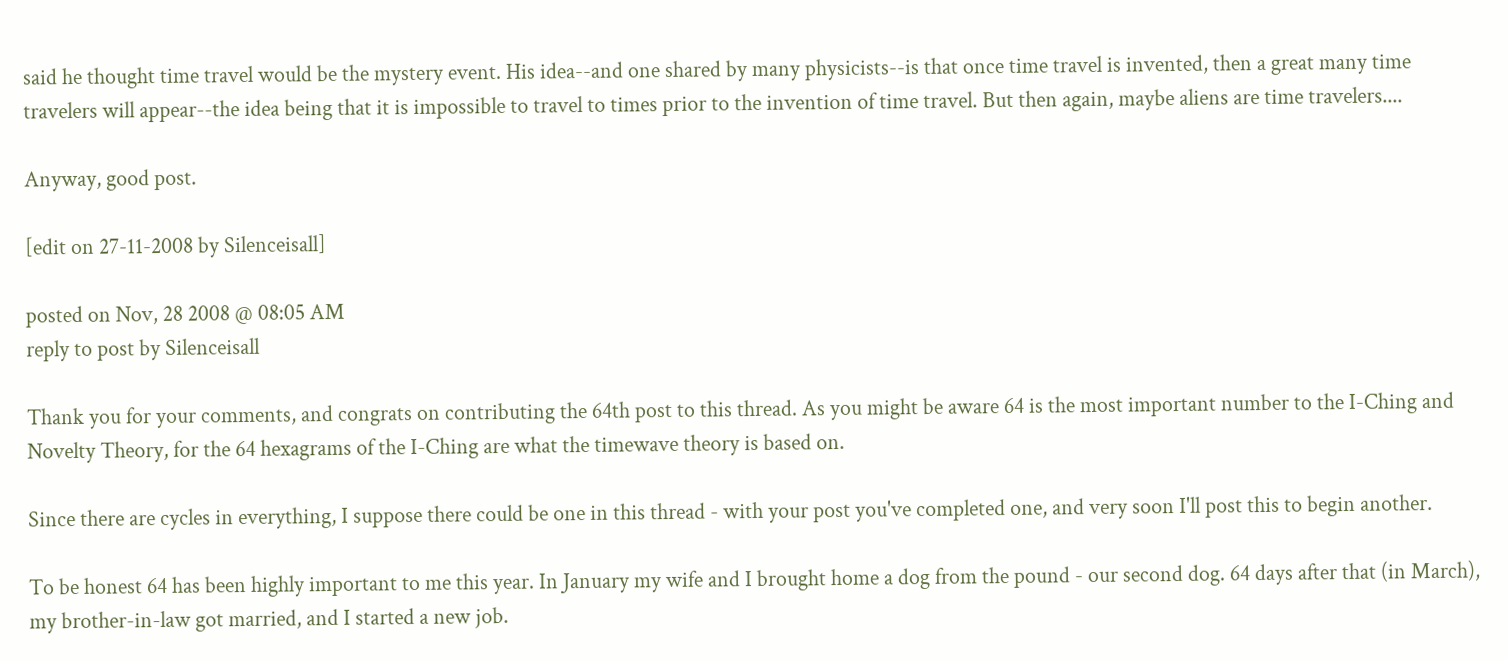said he thought time travel would be the mystery event. His idea--and one shared by many physicists--is that once time travel is invented, then a great many time travelers will appear--the idea being that it is impossible to travel to times prior to the invention of time travel. But then again, maybe aliens are time travelers....

Anyway, good post.

[edit on 27-11-2008 by Silenceisall]

posted on Nov, 28 2008 @ 08:05 AM
reply to post by Silenceisall

Thank you for your comments, and congrats on contributing the 64th post to this thread. As you might be aware 64 is the most important number to the I-Ching and Novelty Theory, for the 64 hexagrams of the I-Ching are what the timewave theory is based on.

Since there are cycles in everything, I suppose there could be one in this thread - with your post you've completed one, and very soon I'll post this to begin another.

To be honest 64 has been highly important to me this year. In January my wife and I brought home a dog from the pound - our second dog. 64 days after that (in March), my brother-in-law got married, and I started a new job.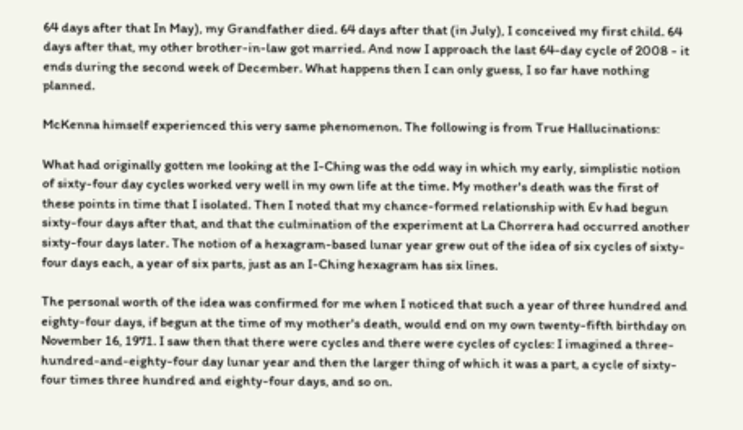64 days after that In May), my Grandfather died. 64 days after that (in July), I conceived my first child. 64 days after that, my other brother-in-law got married. And now I approach the last 64-day cycle of 2008 - it ends during the second week of December. What happens then I can only guess, I so far have nothing planned.

McKenna himself experienced this very same phenomenon. The following is from True Hallucinations:

What had originally gotten me looking at the I-Ching was the odd way in which my early, simplistic notion of sixty-four day cycles worked very well in my own life at the time. My mother's death was the first of these points in time that I isolated. Then I noted that my chance-formed relationship with Ev had begun sixty-four days after that, and that the culmination of the experiment at La Chorrera had occurred another sixty-four days later. The notion of a hexagram-based lunar year grew out of the idea of six cycles of sixty-four days each, a year of six parts, just as an I-Ching hexagram has six lines.

The personal worth of the idea was confirmed for me when I noticed that such a year of three hundred and eighty-four days, if begun at the time of my mother's death, would end on my own twenty-fifth birthday on November 16, 1971. I saw then that there were cycles and there were cycles of cycles: I imagined a three-hundred-and-eighty-four day lunar year and then the larger thing of which it was a part, a cycle of sixty-four times three hundred and eighty-four days, and so on.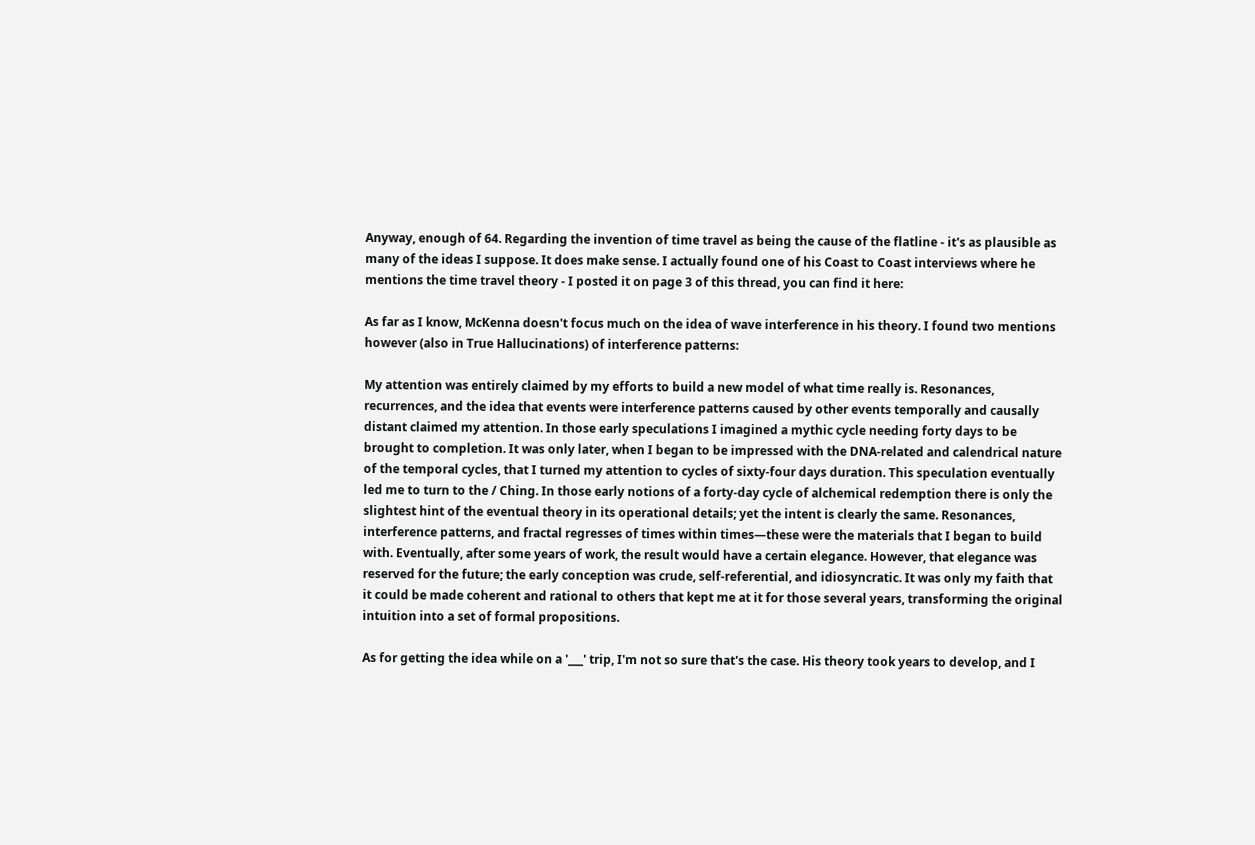Anyway, enough of 64. Regarding the invention of time travel as being the cause of the flatline - it's as plausible as many of the ideas I suppose. It does make sense. I actually found one of his Coast to Coast interviews where he mentions the time travel theory - I posted it on page 3 of this thread, you can find it here:

As far as I know, McKenna doesn't focus much on the idea of wave interference in his theory. I found two mentions however (also in True Hallucinations) of interference patterns:

My attention was entirely claimed by my efforts to build a new model of what time really is. Resonances, recurrences, and the idea that events were interference patterns caused by other events temporally and causally distant claimed my attention. In those early speculations I imagined a mythic cycle needing forty days to be brought to completion. It was only later, when I began to be impressed with the DNA-related and calendrical nature of the temporal cycles, that I turned my attention to cycles of sixty-four days duration. This speculation eventually led me to turn to the / Ching. In those early notions of a forty-day cycle of alchemical redemption there is only the slightest hint of the eventual theory in its operational details; yet the intent is clearly the same. Resonances, interference patterns, and fractal regresses of times within times—these were the materials that I began to build with. Eventually, after some years of work, the result would have a certain elegance. However, that elegance was reserved for the future; the early conception was crude, self-referential, and idiosyncratic. It was only my faith that it could be made coherent and rational to others that kept me at it for those several years, transforming the original intuition into a set of formal propositions.

As for getting the idea while on a '___' trip, I'm not so sure that's the case. His theory took years to develop, and I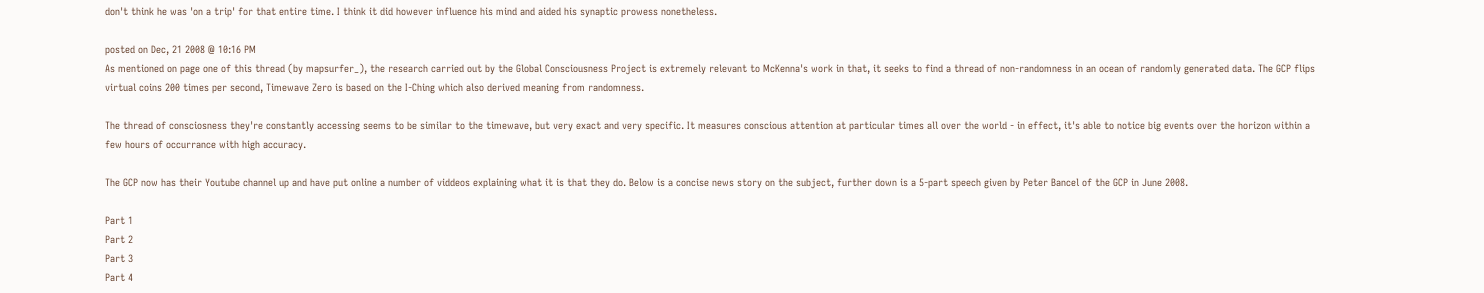don't think he was 'on a trip' for that entire time. I think it did however influence his mind and aided his synaptic prowess nonetheless.

posted on Dec, 21 2008 @ 10:16 PM
As mentioned on page one of this thread (by mapsurfer_), the research carried out by the Global Consciousness Project is extremely relevant to McKenna's work in that, it seeks to find a thread of non-randomness in an ocean of randomly generated data. The GCP flips virtual coins 200 times per second, Timewave Zero is based on the I-Ching which also derived meaning from randomness.

The thread of consciosness they're constantly accessing seems to be similar to the timewave, but very exact and very specific. It measures conscious attention at particular times all over the world - in effect, it's able to notice big events over the horizon within a few hours of occurrance with high accuracy.

The GCP now has their Youtube channel up and have put online a number of viddeos explaining what it is that they do. Below is a concise news story on the subject, further down is a 5-part speech given by Peter Bancel of the GCP in June 2008.

Part 1
Part 2
Part 3
Part 4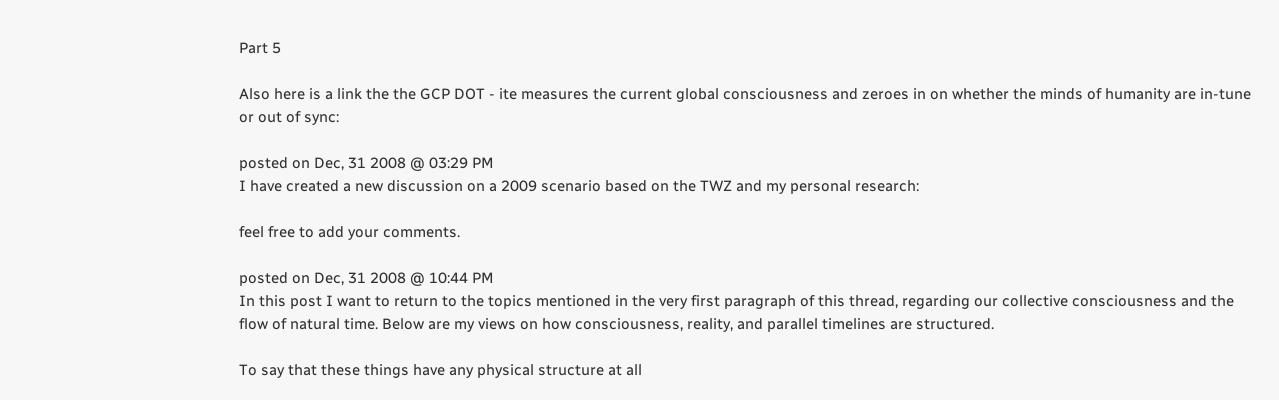Part 5

Also here is a link the the GCP DOT - ite measures the current global consciousness and zeroes in on whether the minds of humanity are in-tune or out of sync:

posted on Dec, 31 2008 @ 03:29 PM
I have created a new discussion on a 2009 scenario based on the TWZ and my personal research:

feel free to add your comments.

posted on Dec, 31 2008 @ 10:44 PM
In this post I want to return to the topics mentioned in the very first paragraph of this thread, regarding our collective consciousness and the flow of natural time. Below are my views on how consciousness, reality, and parallel timelines are structured.

To say that these things have any physical structure at all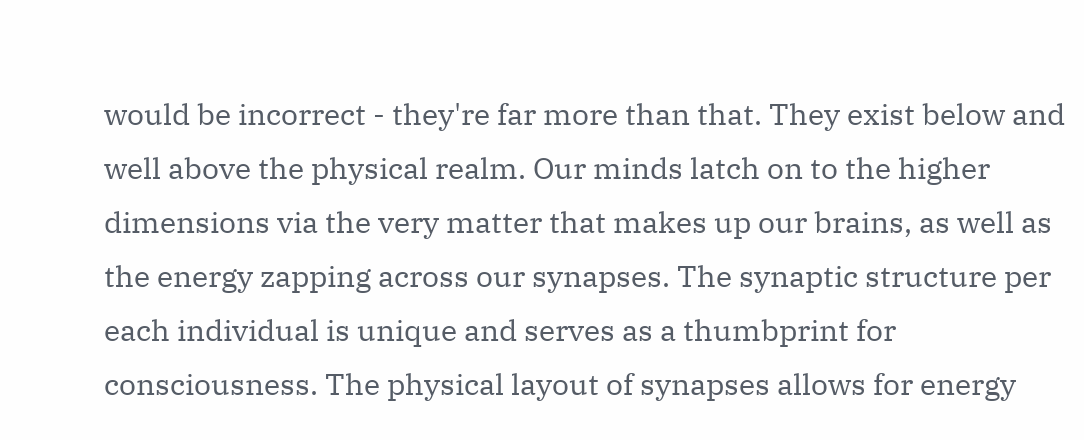would be incorrect - they're far more than that. They exist below and well above the physical realm. Our minds latch on to the higher dimensions via the very matter that makes up our brains, as well as the energy zapping across our synapses. The synaptic structure per each individual is unique and serves as a thumbprint for consciousness. The physical layout of synapses allows for energy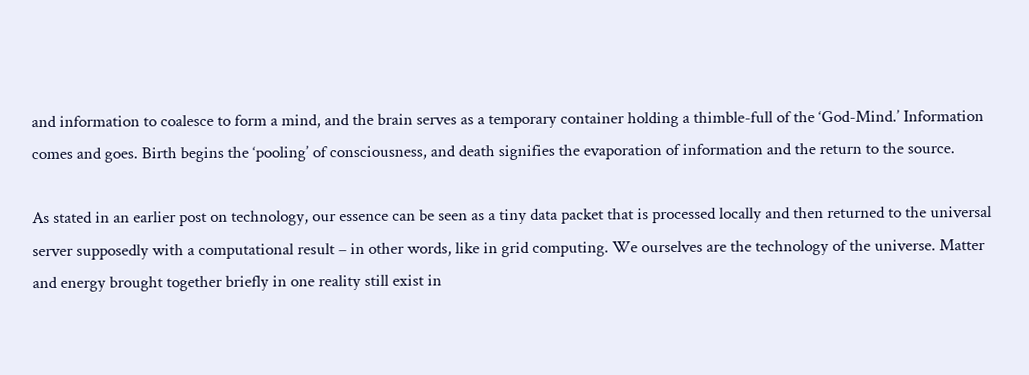and information to coalesce to form a mind, and the brain serves as a temporary container holding a thimble-full of the ‘God-Mind.’ Information comes and goes. Birth begins the ‘pooling’ of consciousness, and death signifies the evaporation of information and the return to the source.

As stated in an earlier post on technology, our essence can be seen as a tiny data packet that is processed locally and then returned to the universal server supposedly with a computational result – in other words, like in grid computing. We ourselves are the technology of the universe. Matter and energy brought together briefly in one reality still exist in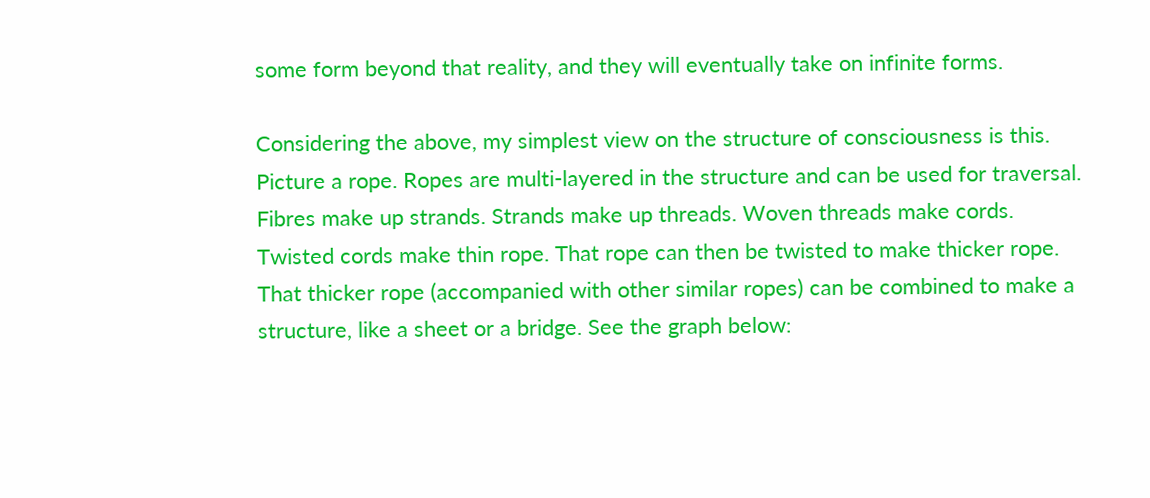some form beyond that reality, and they will eventually take on infinite forms.

Considering the above, my simplest view on the structure of consciousness is this. Picture a rope. Ropes are multi-layered in the structure and can be used for traversal. Fibres make up strands. Strands make up threads. Woven threads make cords. Twisted cords make thin rope. That rope can then be twisted to make thicker rope. That thicker rope (accompanied with other similar ropes) can be combined to make a structure, like a sheet or a bridge. See the graph below: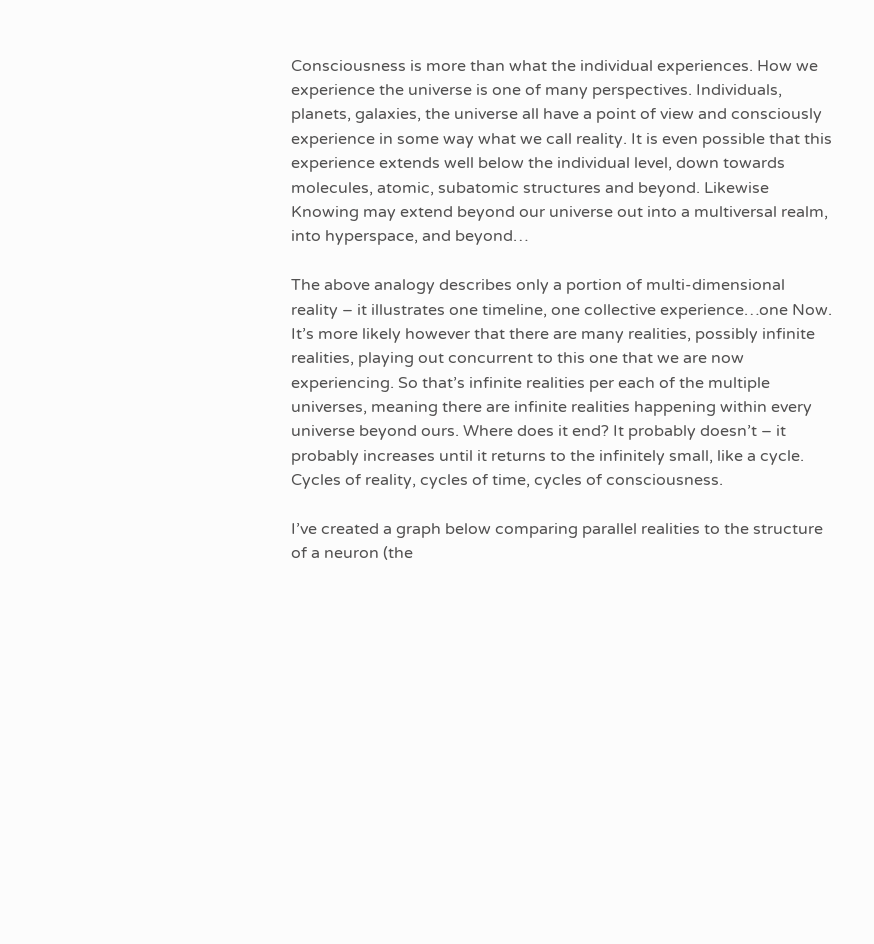Consciousness is more than what the individual experiences. How we experience the universe is one of many perspectives. Individuals, planets, galaxies, the universe all have a point of view and consciously experience in some way what we call reality. It is even possible that this experience extends well below the individual level, down towards molecules, atomic, subatomic structures and beyond. Likewise Knowing may extend beyond our universe out into a multiversal realm, into hyperspace, and beyond…

The above analogy describes only a portion of multi-dimensional reality – it illustrates one timeline, one collective experience…one Now. It’s more likely however that there are many realities, possibly infinite realities, playing out concurrent to this one that we are now experiencing. So that’s infinite realities per each of the multiple universes, meaning there are infinite realities happening within every universe beyond ours. Where does it end? It probably doesn’t – it probably increases until it returns to the infinitely small, like a cycle. Cycles of reality, cycles of time, cycles of consciousness.

I’ve created a graph below comparing parallel realities to the structure of a neuron (the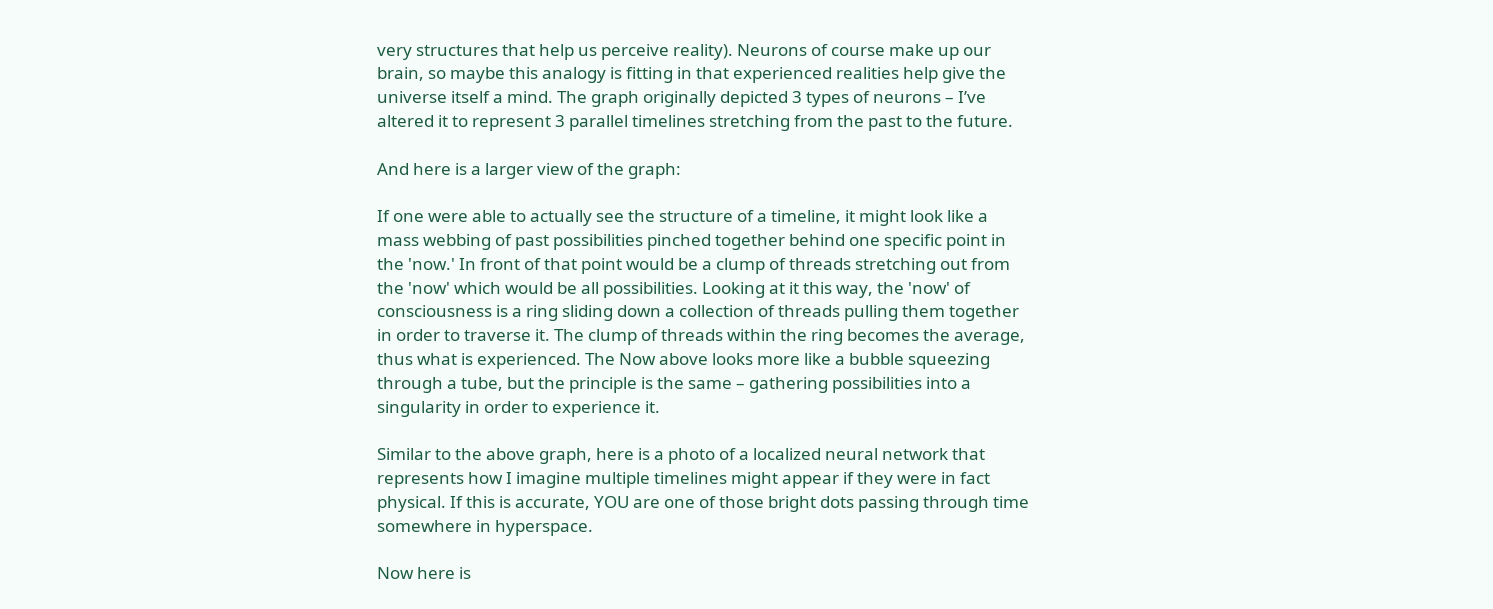very structures that help us perceive reality). Neurons of course make up our brain, so maybe this analogy is fitting in that experienced realities help give the universe itself a mind. The graph originally depicted 3 types of neurons – I’ve altered it to represent 3 parallel timelines stretching from the past to the future.

And here is a larger view of the graph:

If one were able to actually see the structure of a timeline, it might look like a mass webbing of past possibilities pinched together behind one specific point in the 'now.' In front of that point would be a clump of threads stretching out from the 'now' which would be all possibilities. Looking at it this way, the 'now' of consciousness is a ring sliding down a collection of threads pulling them together in order to traverse it. The clump of threads within the ring becomes the average, thus what is experienced. The Now above looks more like a bubble squeezing through a tube, but the principle is the same – gathering possibilities into a singularity in order to experience it.

Similar to the above graph, here is a photo of a localized neural network that represents how I imagine multiple timelines might appear if they were in fact physical. If this is accurate, YOU are one of those bright dots passing through time somewhere in hyperspace.

Now here is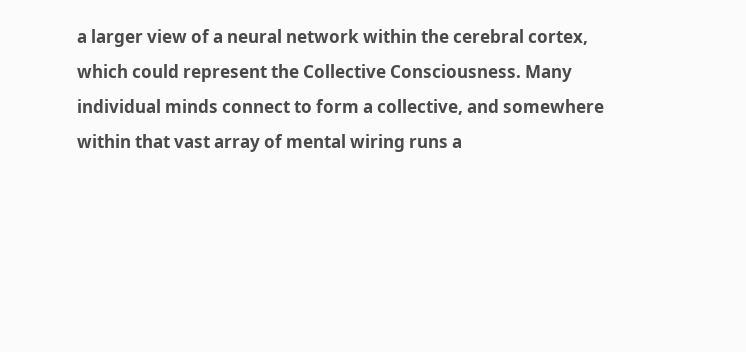a larger view of a neural network within the cerebral cortex, which could represent the Collective Consciousness. Many individual minds connect to form a collective, and somewhere within that vast array of mental wiring runs a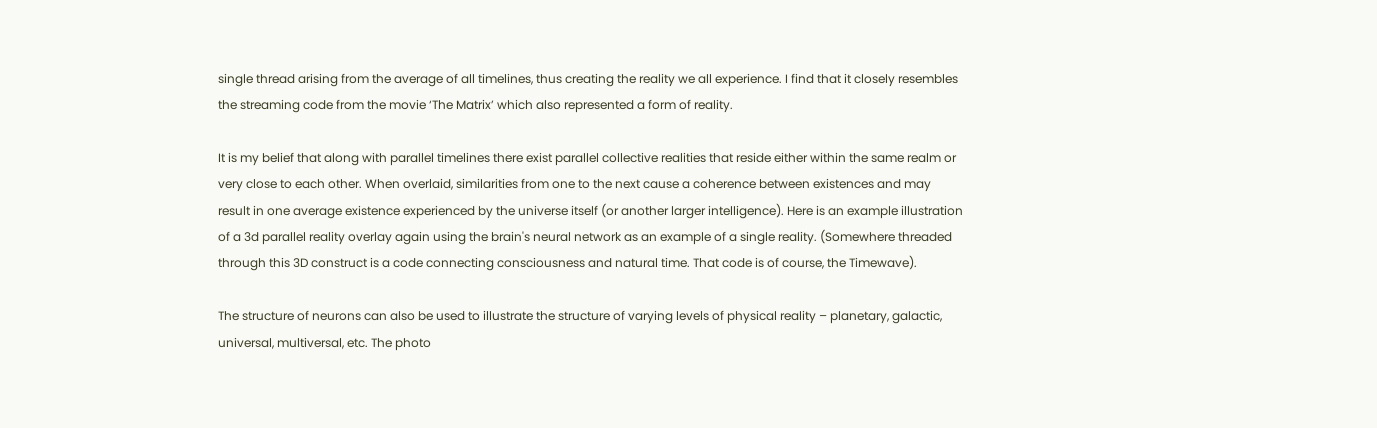single thread arising from the average of all timelines, thus creating the reality we all experience. I find that it closely resembles the streaming code from the movie ‘The Matrix’ which also represented a form of reality.

It is my belief that along with parallel timelines there exist parallel collective realities that reside either within the same realm or very close to each other. When overlaid, similarities from one to the next cause a coherence between existences and may result in one average existence experienced by the universe itself (or another larger intelligence). Here is an example illustration of a 3d parallel reality overlay again using the brain's neural network as an example of a single reality. (Somewhere threaded through this 3D construct is a code connecting consciousness and natural time. That code is of course, the Timewave).

The structure of neurons can also be used to illustrate the structure of varying levels of physical reality – planetary, galactic, universal, multiversal, etc. The photo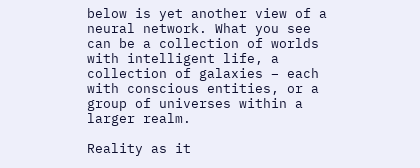below is yet another view of a neural network. What you see can be a collection of worlds with intelligent life, a collection of galaxies – each with conscious entities, or a group of universes within a larger realm.

Reality as it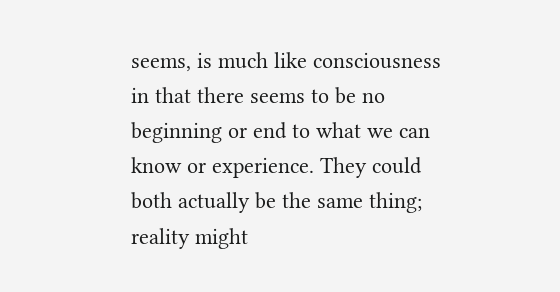seems, is much like consciousness in that there seems to be no beginning or end to what we can know or experience. They could both actually be the same thing; reality might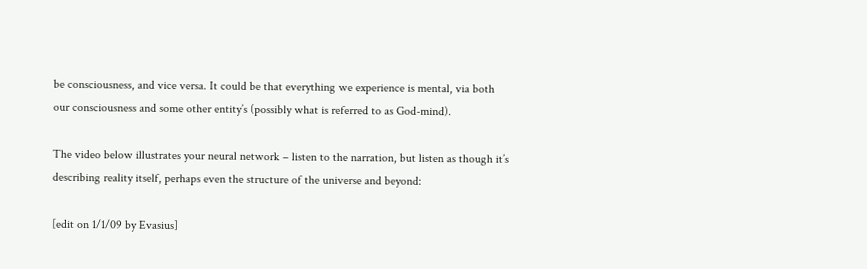be consciousness, and vice versa. It could be that everything we experience is mental, via both our consciousness and some other entity’s (possibly what is referred to as God-mind).

The video below illustrates your neural network – listen to the narration, but listen as though it’s describing reality itself, perhaps even the structure of the universe and beyond:

[edit on 1/1/09 by Evasius]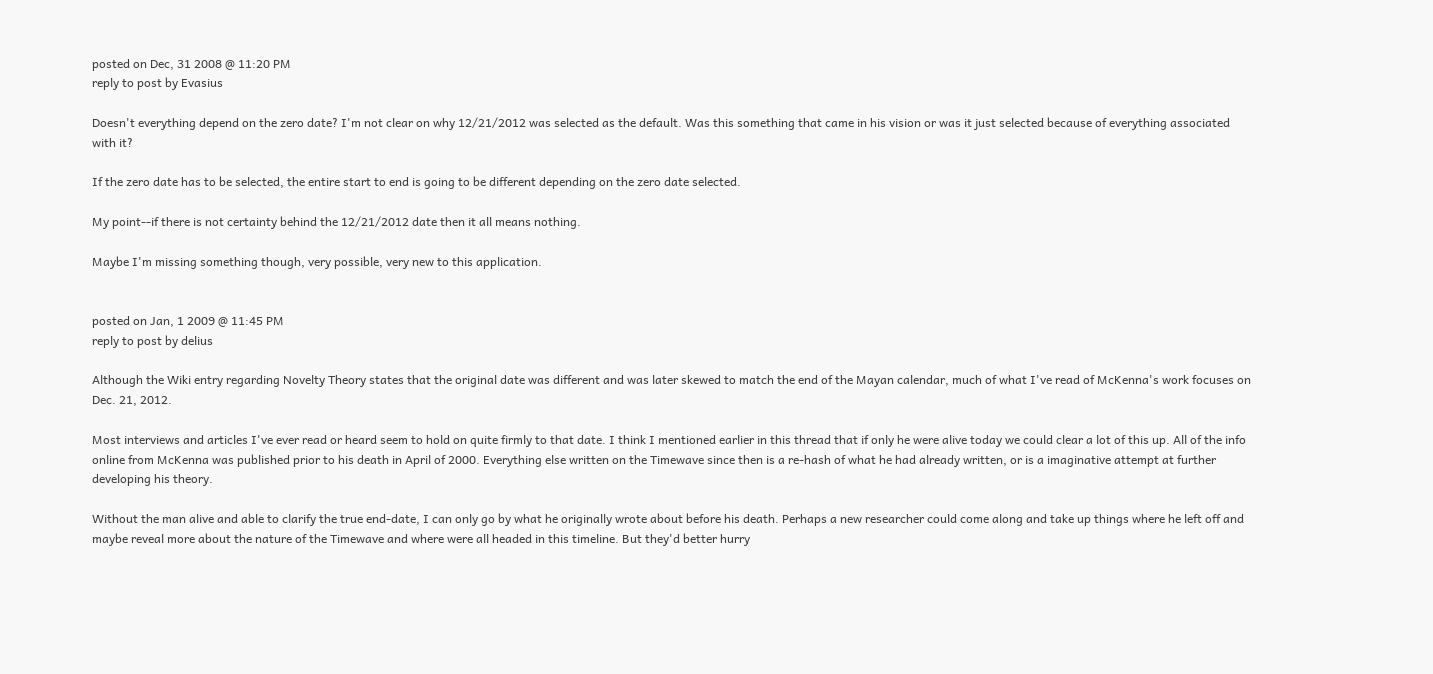posted on Dec, 31 2008 @ 11:20 PM
reply to post by Evasius

Doesn't everything depend on the zero date? I'm not clear on why 12/21/2012 was selected as the default. Was this something that came in his vision or was it just selected because of everything associated with it?

If the zero date has to be selected, the entire start to end is going to be different depending on the zero date selected.

My point--if there is not certainty behind the 12/21/2012 date then it all means nothing.

Maybe I'm missing something though, very possible, very new to this application.


posted on Jan, 1 2009 @ 11:45 PM
reply to post by delius

Although the Wiki entry regarding Novelty Theory states that the original date was different and was later skewed to match the end of the Mayan calendar, much of what I've read of McKenna's work focuses on Dec. 21, 2012.

Most interviews and articles I've ever read or heard seem to hold on quite firmly to that date. I think I mentioned earlier in this thread that if only he were alive today we could clear a lot of this up. All of the info online from McKenna was published prior to his death in April of 2000. Everything else written on the Timewave since then is a re-hash of what he had already written, or is a imaginative attempt at further developing his theory.

Without the man alive and able to clarify the true end-date, I can only go by what he originally wrote about before his death. Perhaps a new researcher could come along and take up things where he left off and maybe reveal more about the nature of the Timewave and where were all headed in this timeline. But they'd better hurry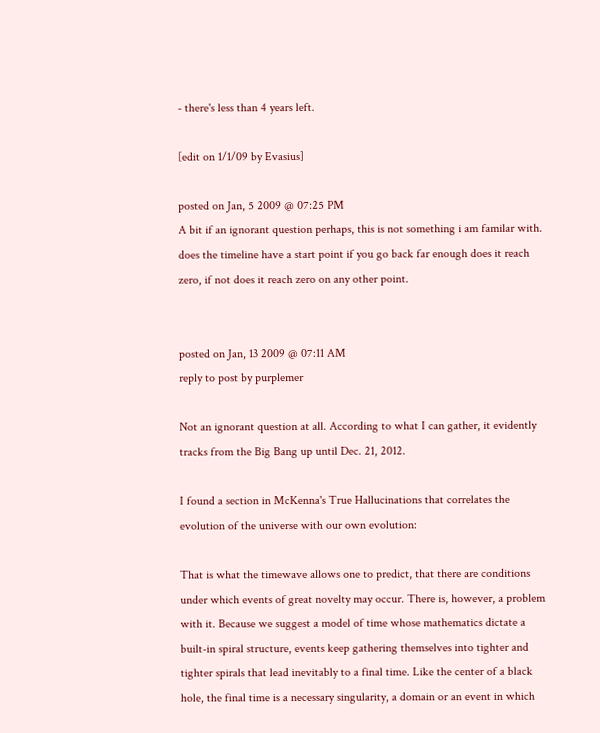- there's less than 4 years left.

[edit on 1/1/09 by Evasius]

posted on Jan, 5 2009 @ 07:25 PM
A bit if an ignorant question perhaps, this is not something i am familar with. does the timeline have a start point if you go back far enough does it reach zero, if not does it reach zero on any other point.


posted on Jan, 13 2009 @ 07:11 AM
reply to post by purplemer

Not an ignorant question at all. According to what I can gather, it evidently tracks from the Big Bang up until Dec. 21, 2012.

I found a section in McKenna's True Hallucinations that correlates the evolution of the universe with our own evolution:

That is what the timewave allows one to predict, that there are conditions under which events of great novelty may occur. There is, however, a problem with it. Because we suggest a model of time whose mathematics dictate a built-in spiral structure, events keep gathering themselves into tighter and tighter spirals that lead inevitably to a final time. Like the center of a black hole, the final time is a necessary singularity, a domain or an event in which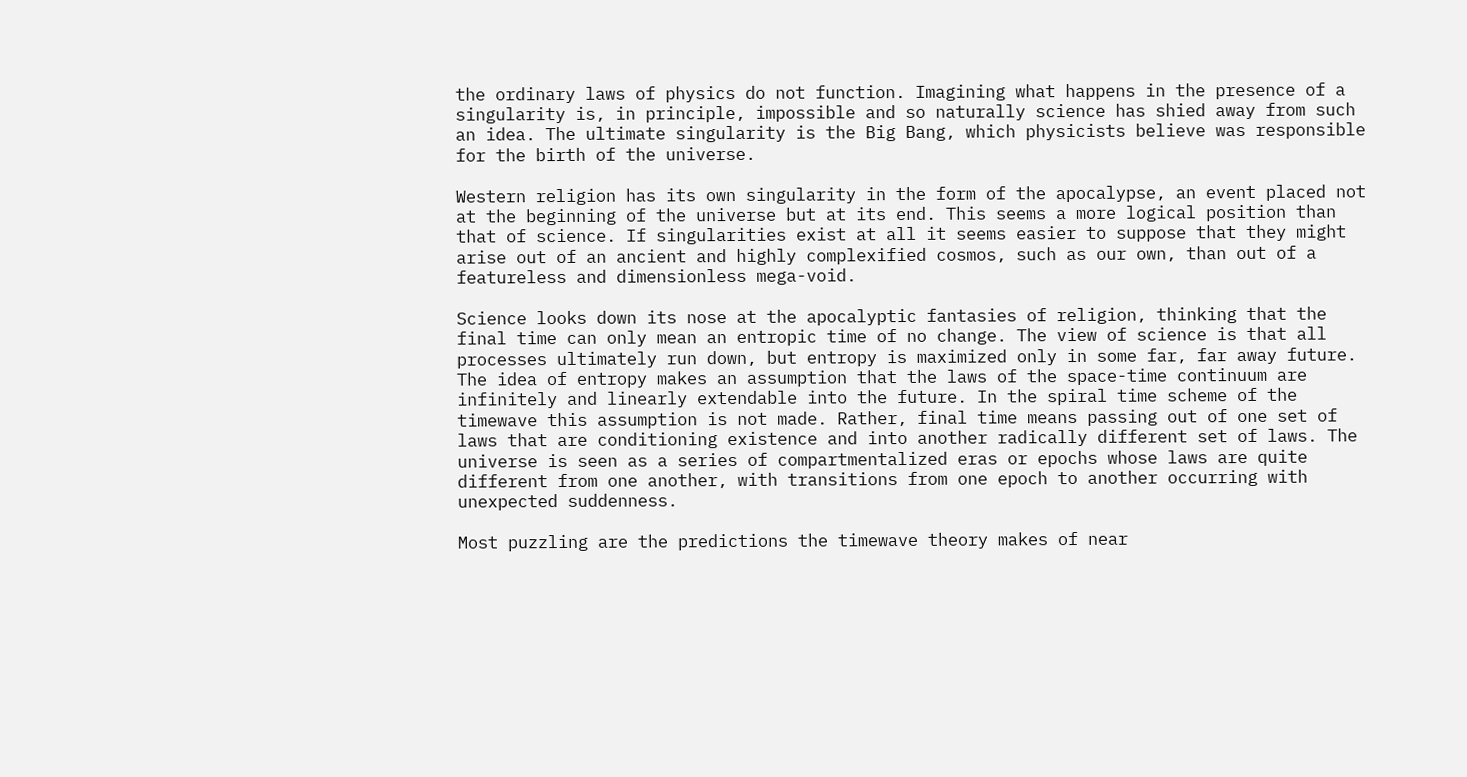the ordinary laws of physics do not function. Imagining what happens in the presence of a singularity is, in principle, impossible and so naturally science has shied away from such an idea. The ultimate singularity is the Big Bang, which physicists believe was responsible for the birth of the universe.

Western religion has its own singularity in the form of the apocalypse, an event placed not at the beginning of the universe but at its end. This seems a more logical position than that of science. If singularities exist at all it seems easier to suppose that they might arise out of an ancient and highly complexified cosmos, such as our own, than out of a featureless and dimensionless mega-void.

Science looks down its nose at the apocalyptic fantasies of religion, thinking that the final time can only mean an entropic time of no change. The view of science is that all processes ultimately run down, but entropy is maximized only in some far, far away future. The idea of entropy makes an assumption that the laws of the space-time continuum are infinitely and linearly extendable into the future. In the spiral time scheme of the timewave this assumption is not made. Rather, final time means passing out of one set of laws that are conditioning existence and into another radically different set of laws. The universe is seen as a series of compartmentalized eras or epochs whose laws are quite different from one another, with transitions from one epoch to another occurring with unexpected suddenness.

Most puzzling are the predictions the timewave theory makes of near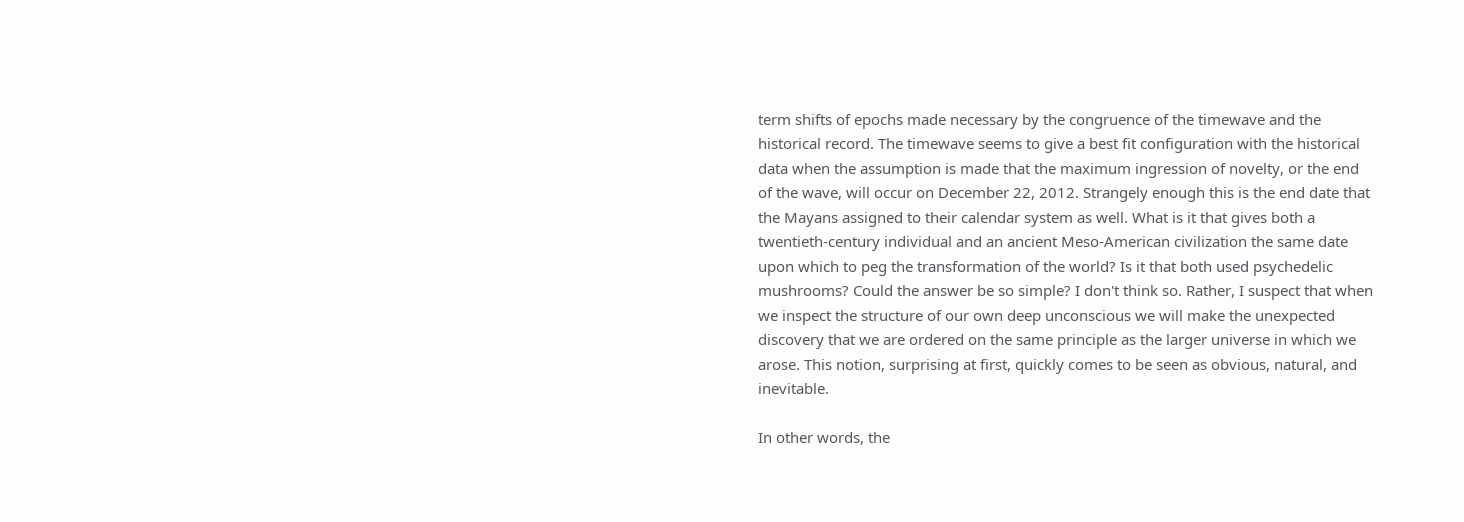term shifts of epochs made necessary by the congruence of the timewave and the historical record. The timewave seems to give a best fit configuration with the historical data when the assumption is made that the maximum ingression of novelty, or the end of the wave, will occur on December 22, 2012. Strangely enough this is the end date that the Mayans assigned to their calendar system as well. What is it that gives both a twentieth-century individual and an ancient Meso-American civilization the same date upon which to peg the transformation of the world? Is it that both used psychedelic mushrooms? Could the answer be so simple? I don't think so. Rather, I suspect that when we inspect the structure of our own deep unconscious we will make the unexpected discovery that we are ordered on the same principle as the larger universe in which we arose. This notion, surprising at first, quickly comes to be seen as obvious, natural, and inevitable.

In other words, the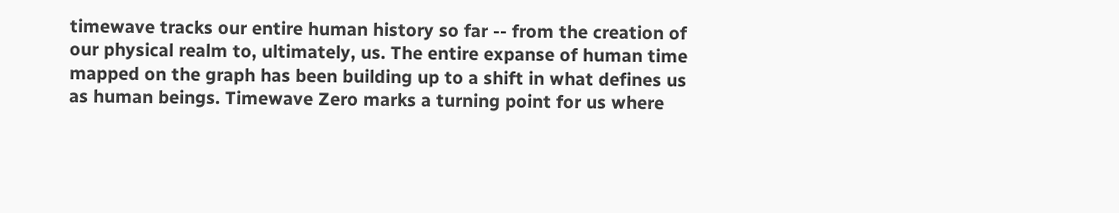timewave tracks our entire human history so far -- from the creation of our physical realm to, ultimately, us. The entire expanse of human time mapped on the graph has been building up to a shift in what defines us as human beings. Timewave Zero marks a turning point for us where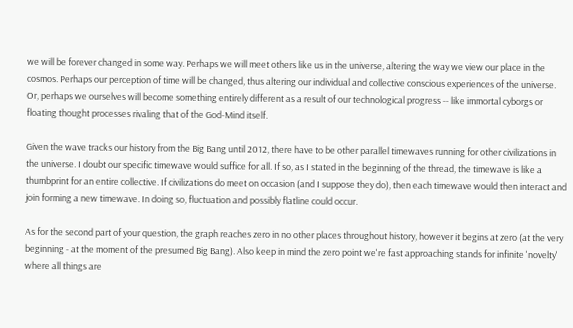we will be forever changed in some way. Perhaps we will meet others like us in the universe, altering the way we view our place in the cosmos. Perhaps our perception of time will be changed, thus altering our individual and collective conscious experiences of the universe. Or, perhaps we ourselves will become something entirely different as a result of our technological progress -- like immortal cyborgs or floating thought processes rivaling that of the God-Mind itself.

Given the wave tracks our history from the Big Bang until 2012, there have to be other parallel timewaves running for other civilizations in the universe. I doubt our specific timewave would suffice for all. If so, as I stated in the beginning of the thread, the timewave is like a thumbprint for an entire collective. If civilizations do meet on occasion (and I suppose they do), then each timewave would then interact and join forming a new timewave. In doing so, fluctuation and possibly flatline could occur.

As for the second part of your question, the graph reaches zero in no other places throughout history, however it begins at zero (at the very beginning - at the moment of the presumed Big Bang). Also keep in mind the zero point we're fast approaching stands for infinite 'novelty' where all things are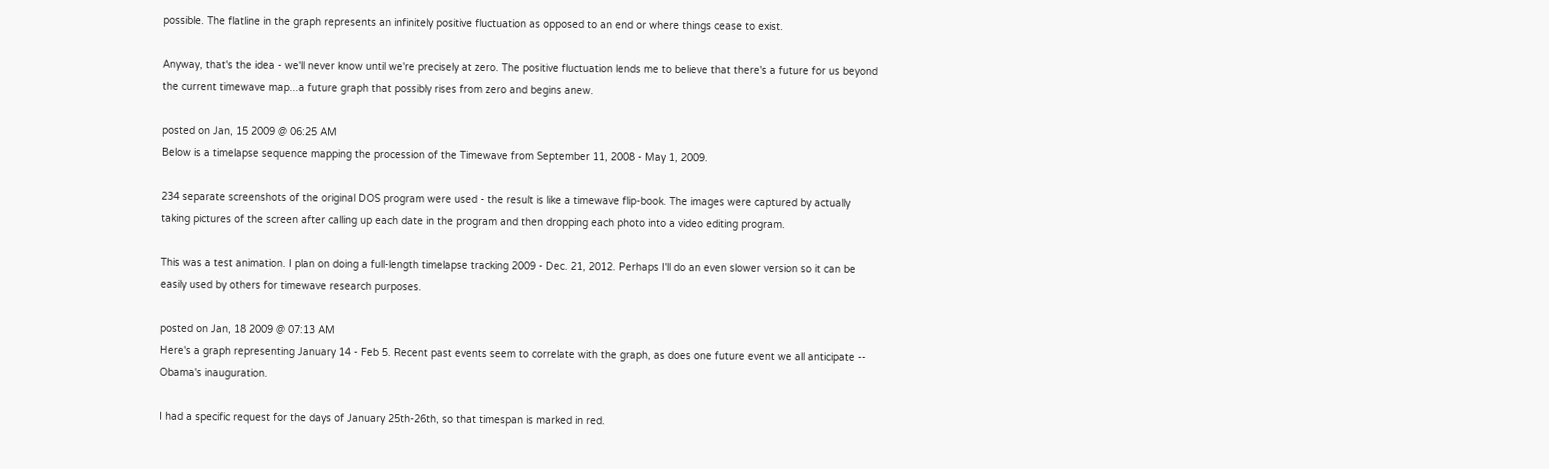possible. The flatline in the graph represents an infinitely positive fluctuation as opposed to an end or where things cease to exist.

Anyway, that's the idea - we'll never know until we're precisely at zero. The positive fluctuation lends me to believe that there's a future for us beyond the current timewave map...a future graph that possibly rises from zero and begins anew.

posted on Jan, 15 2009 @ 06:25 AM
Below is a timelapse sequence mapping the procession of the Timewave from September 11, 2008 - May 1, 2009.

234 separate screenshots of the original DOS program were used - the result is like a timewave flip-book. The images were captured by actually taking pictures of the screen after calling up each date in the program and then dropping each photo into a video editing program.

This was a test animation. I plan on doing a full-length timelapse tracking 2009 - Dec. 21, 2012. Perhaps I'll do an even slower version so it can be easily used by others for timewave research purposes.

posted on Jan, 18 2009 @ 07:13 AM
Here's a graph representing January 14 - Feb 5. Recent past events seem to correlate with the graph, as does one future event we all anticipate -- Obama's inauguration.

I had a specific request for the days of January 25th-26th, so that timespan is marked in red.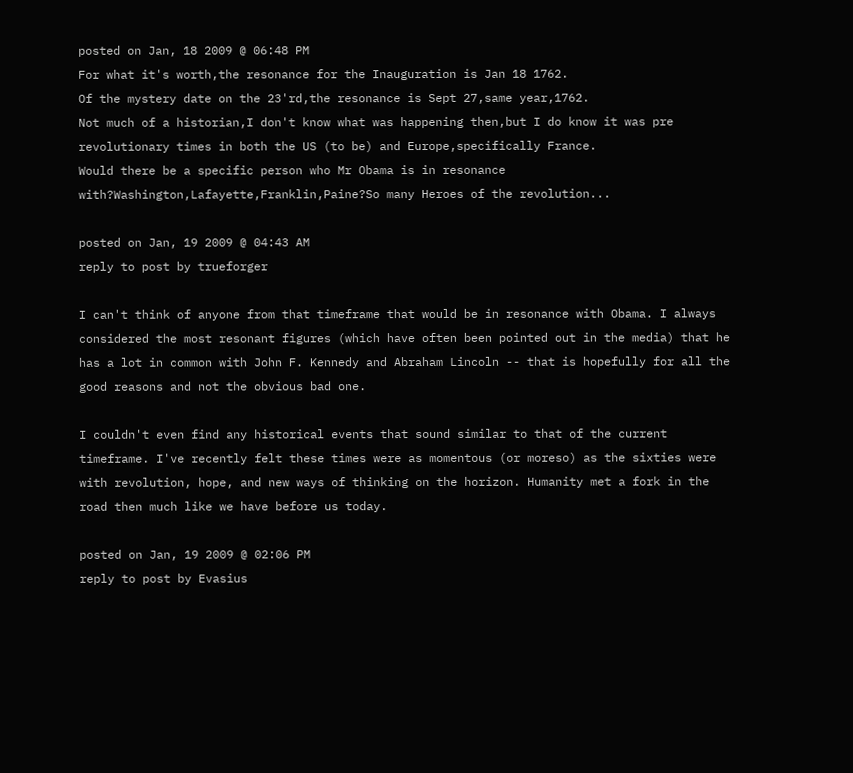posted on Jan, 18 2009 @ 06:48 PM
For what it's worth,the resonance for the Inauguration is Jan 18 1762.
Of the mystery date on the 23'rd,the resonance is Sept 27,same year,1762.
Not much of a historian,I don't know what was happening then,but I do know it was pre revolutionary times in both the US (to be) and Europe,specifically France.
Would there be a specific person who Mr Obama is in resonance with?Washington,Lafayette,Franklin,Paine?So many Heroes of the revolution...

posted on Jan, 19 2009 @ 04:43 AM
reply to post by trueforger

I can't think of anyone from that timeframe that would be in resonance with Obama. I always considered the most resonant figures (which have often been pointed out in the media) that he has a lot in common with John F. Kennedy and Abraham Lincoln -- that is hopefully for all the good reasons and not the obvious bad one.

I couldn't even find any historical events that sound similar to that of the current timeframe. I've recently felt these times were as momentous (or moreso) as the sixties were with revolution, hope, and new ways of thinking on the horizon. Humanity met a fork in the road then much like we have before us today.

posted on Jan, 19 2009 @ 02:06 PM
reply to post by Evasius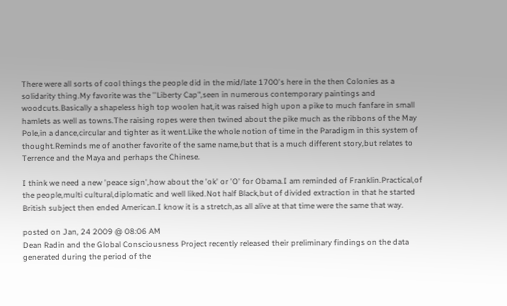There were all sorts of cool things the people did in the mid/late 1700's here in the then Colonies as a solidarity thing.My favorite was the ''Liberty Cap",seen in numerous contemporary paintings and woodcuts.Basically a shapeless high top woolen hat,it was raised high upon a pike to much fanfare in small hamlets as well as towns.The raising ropes were then twined about the pike much as the ribbons of the May Pole,in a dance,circular and tighter as it went.Like the whole notion of time in the Paradigm in this system of thought.Reminds me of another favorite of the same name,but that is a much different story,but relates to Terrence and the Maya and perhaps the Chinese.

I think we need a new 'peace sign',how about the 'ok' or 'O' for Obama.I am reminded of Franklin.Practical,of the people,multi cultural,diplomatic and well liked.Not half Black,but of divided extraction in that he started British subject then ended American.I know it is a stretch,as all alive at that time were the same that way.

posted on Jan, 24 2009 @ 08:06 AM
Dean Radin and the Global Consciousness Project recently released their preliminary findings on the data generated during the period of the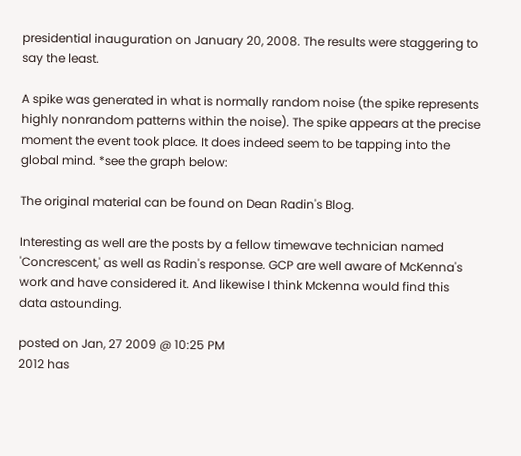presidential inauguration on January 20, 2008. The results were staggering to say the least.

A spike was generated in what is normally random noise (the spike represents highly nonrandom patterns within the noise). The spike appears at the precise moment the event took place. It does indeed seem to be tapping into the global mind. *see the graph below:

The original material can be found on Dean Radin's Blog.

Interesting as well are the posts by a fellow timewave technician named 'Concrescent,' as well as Radin's response. GCP are well aware of McKenna's work and have considered it. And likewise I think Mckenna would find this data astounding.

posted on Jan, 27 2009 @ 10:25 PM
2012 has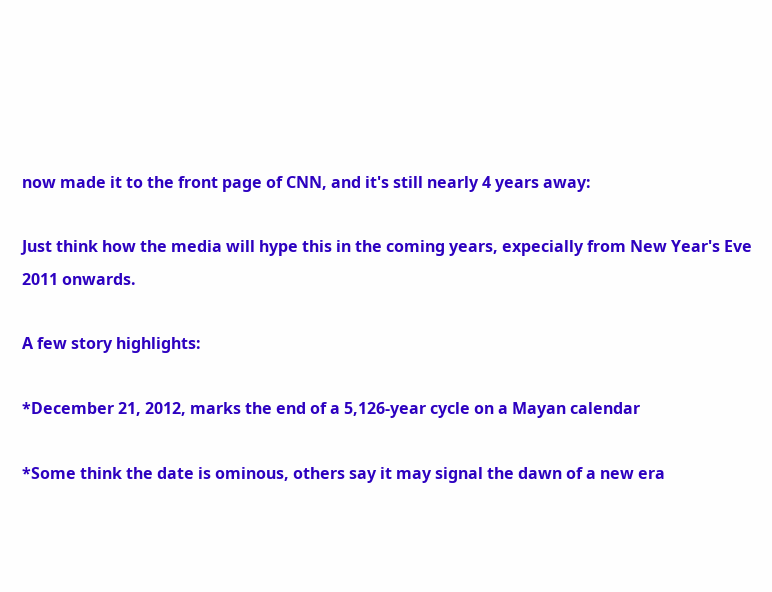now made it to the front page of CNN, and it's still nearly 4 years away:

Just think how the media will hype this in the coming years, expecially from New Year's Eve 2011 onwards.

A few story highlights:

*December 21, 2012, marks the end of a 5,126-year cycle on a Mayan calendar

*Some think the date is ominous, others say it may signal the dawn of a new era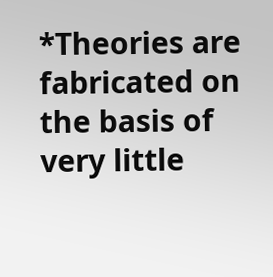*Theories are fabricated on the basis of very little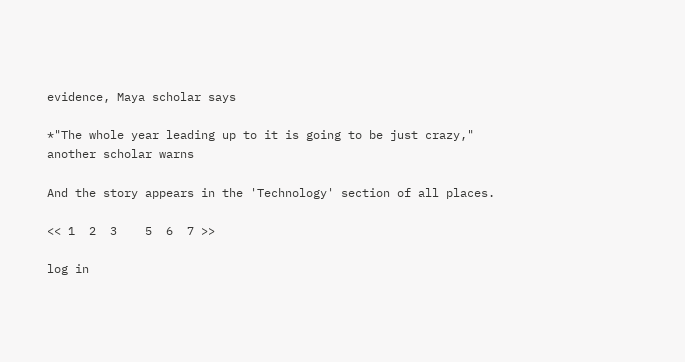evidence, Maya scholar says

*"The whole year leading up to it is going to be just crazy," another scholar warns

And the story appears in the 'Technology' section of all places.

<< 1  2  3    5  6  7 >>

log in